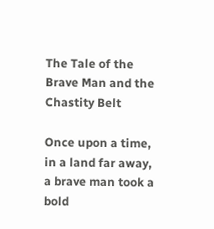The Tale of the Brave Man and the Chastity Belt

Once upon a time, in a land far away, a brave man took a bold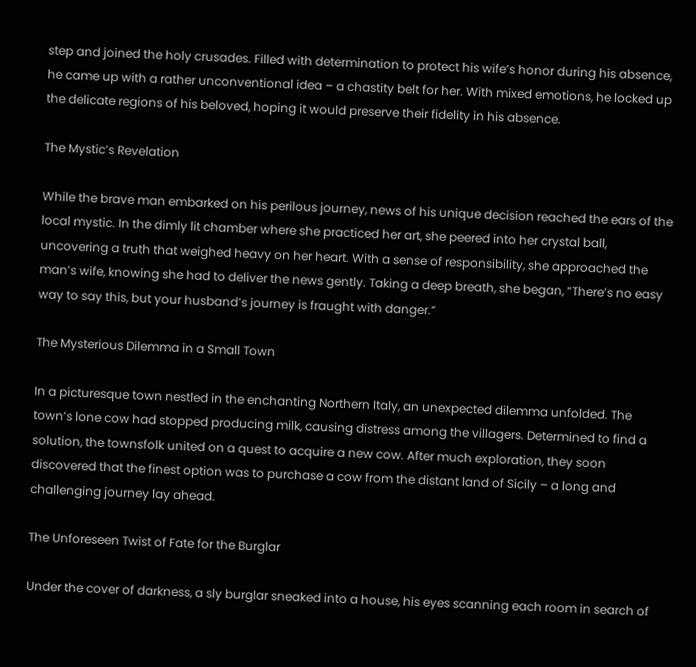step and joined the holy crusades. Filled with determination to protect his wife’s honor during his absence, he came up with a rather unconventional idea – a chastity belt for her. With mixed emotions, he locked up the delicate regions of his beloved, hoping it would preserve their fidelity in his absence.

The Mystic’s Revelation

While the brave man embarked on his perilous journey, news of his unique decision reached the ears of the local mystic. In the dimly lit chamber where she practiced her art, she peered into her crystal ball, uncovering a truth that weighed heavy on her heart. With a sense of responsibility, she approached the man’s wife, knowing she had to deliver the news gently. Taking a deep breath, she began, “There’s no easy way to say this, but your husband’s journey is fraught with danger.”

The Mysterious Dilemma in a Small Town

In a picturesque town nestled in the enchanting Northern Italy, an unexpected dilemma unfolded. The town’s lone cow had stopped producing milk, causing distress among the villagers. Determined to find a solution, the townsfolk united on a quest to acquire a new cow. After much exploration, they soon discovered that the finest option was to purchase a cow from the distant land of Sicily – a long and challenging journey lay ahead.

The Unforeseen Twist of Fate for the Burglar

Under the cover of darkness, a sly burglar sneaked into a house, his eyes scanning each room in search of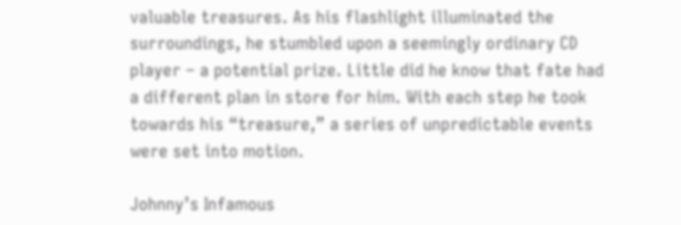valuable treasures. As his flashlight illuminated the surroundings, he stumbled upon a seemingly ordinary CD player – a potential prize. Little did he know that fate had a different plan in store for him. With each step he took towards his “treasure,” a series of unpredictable events were set into motion.

Johnny’s Infamous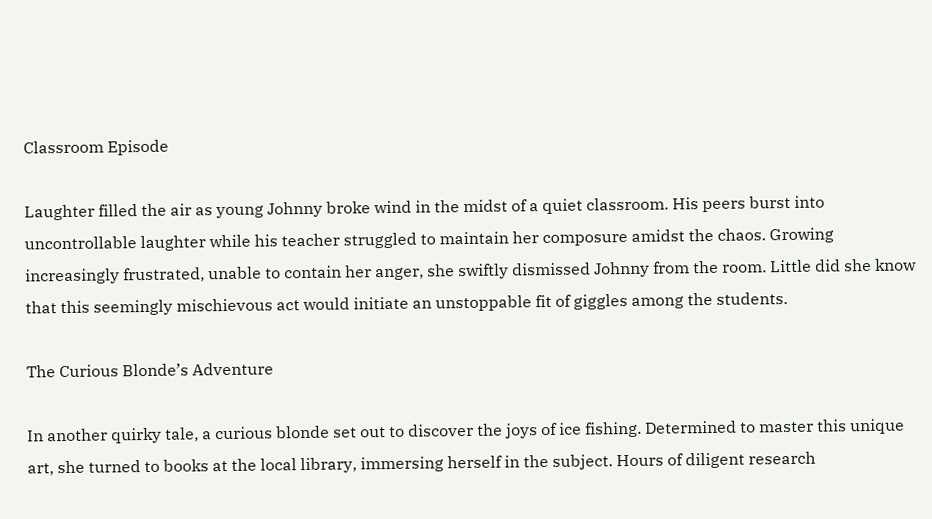Classroom Episode

Laughter filled the air as young Johnny broke wind in the midst of a quiet classroom. His peers burst into uncontrollable laughter while his teacher struggled to maintain her composure amidst the chaos. Growing increasingly frustrated, unable to contain her anger, she swiftly dismissed Johnny from the room. Little did she know that this seemingly mischievous act would initiate an unstoppable fit of giggles among the students.

The Curious Blonde’s Adventure

In another quirky tale, a curious blonde set out to discover the joys of ice fishing. Determined to master this unique art, she turned to books at the local library, immersing herself in the subject. Hours of diligent research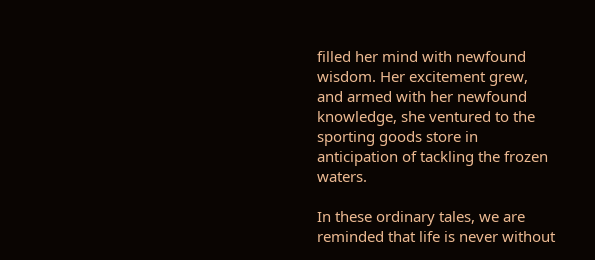filled her mind with newfound wisdom. Her excitement grew, and armed with her newfound knowledge, she ventured to the sporting goods store in anticipation of tackling the frozen waters.

In these ordinary tales, we are reminded that life is never without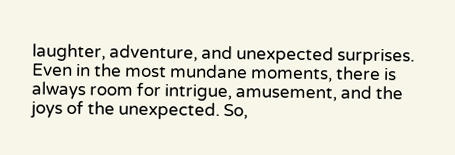laughter, adventure, and unexpected surprises. Even in the most mundane moments, there is always room for intrigue, amusement, and the joys of the unexpected. So,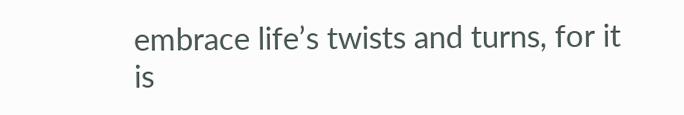embrace life’s twists and turns, for it is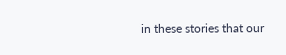in these stories that our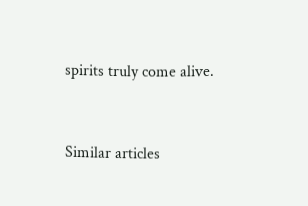spirits truly come alive.


Similar articles